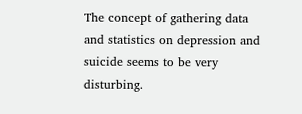The concept of gathering data and statistics on depression and suicide seems to be very disturbing.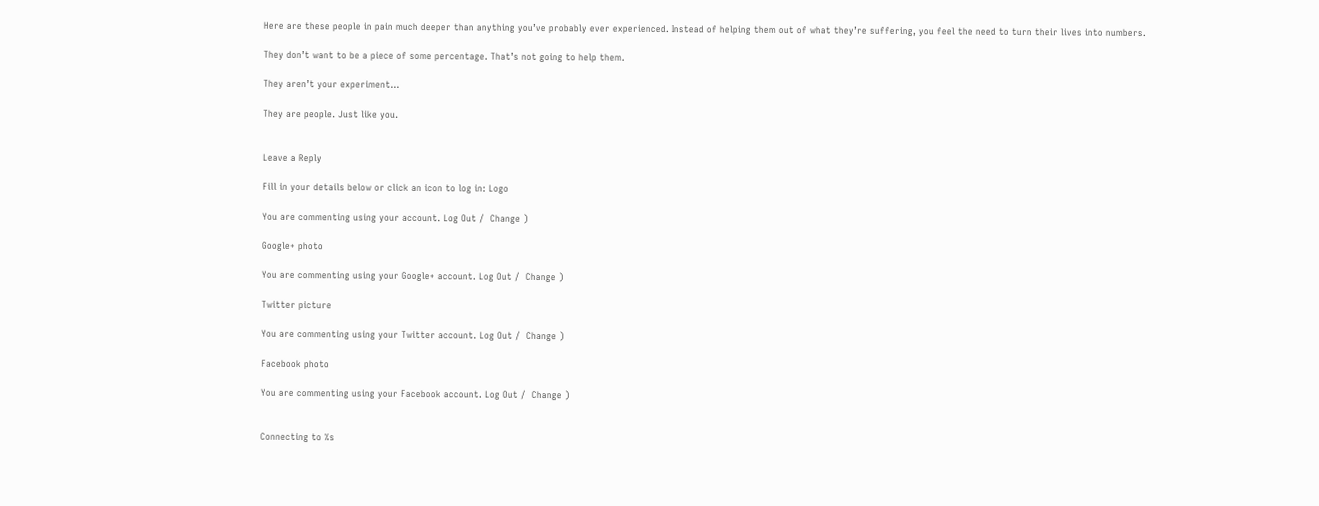Here are these people in pain much deeper than anything you’ve probably ever experienced. Instead of helping them out of what they’re suffering, you feel the need to turn their lives into numbers.

They don’t want to be a piece of some percentage. That’s not going to help them.

They aren’t your experiment…

They are people. Just like you.


Leave a Reply

Fill in your details below or click an icon to log in: Logo

You are commenting using your account. Log Out /  Change )

Google+ photo

You are commenting using your Google+ account. Log Out /  Change )

Twitter picture

You are commenting using your Twitter account. Log Out /  Change )

Facebook photo

You are commenting using your Facebook account. Log Out /  Change )


Connecting to %s